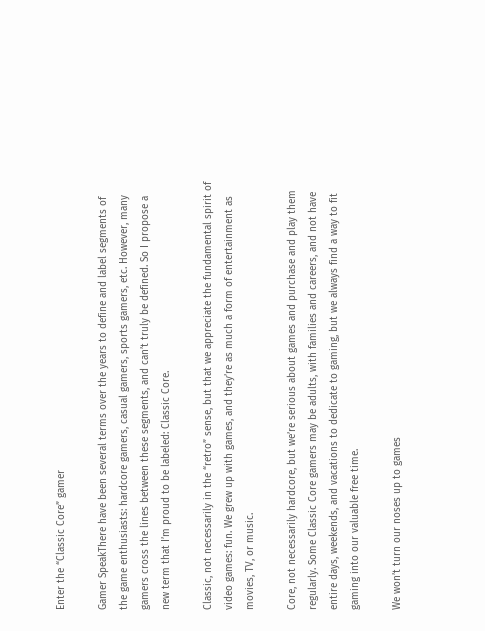Enter the “Classic Core” gamer

Gamer SpeakThere have been several terms over the years to define and label segments of the game enthusiasts: hardcore gamers, casual gamers, sports gamers, etc. However, many gamers cross the lines between these segments, and can’t truly be defined. So I propose a new term that I’m proud to be labeled: Classic Core.

Classic, not necessarily in the “retro” sense, but that we appreciate the fundamental spirit of video games: fun. We grew up with games, and they’re as much a form of entertainment as movies, TV, or music.

Core, not necessarily hardcore, but we’re serious about games and purchase and play them regularly. Some Classic Core gamers may be adults, with families and careers, and not have entire days, weekends, and vacations to dedicate to gaming, but we always find a way to fit gaming into our valuable free time.

We won’t turn our noses up to games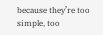because they’re too simple, too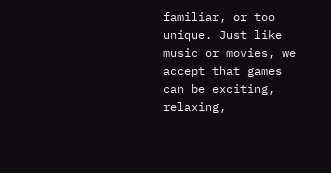familiar, or too unique. Just like music or movies, we accept that games can be exciting, relaxing,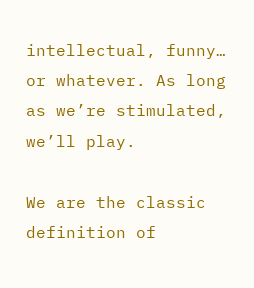intellectual, funny… or whatever. As long as we’re stimulated, we’ll play.

We are the classic definition of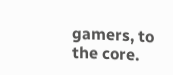gamers, to the core.